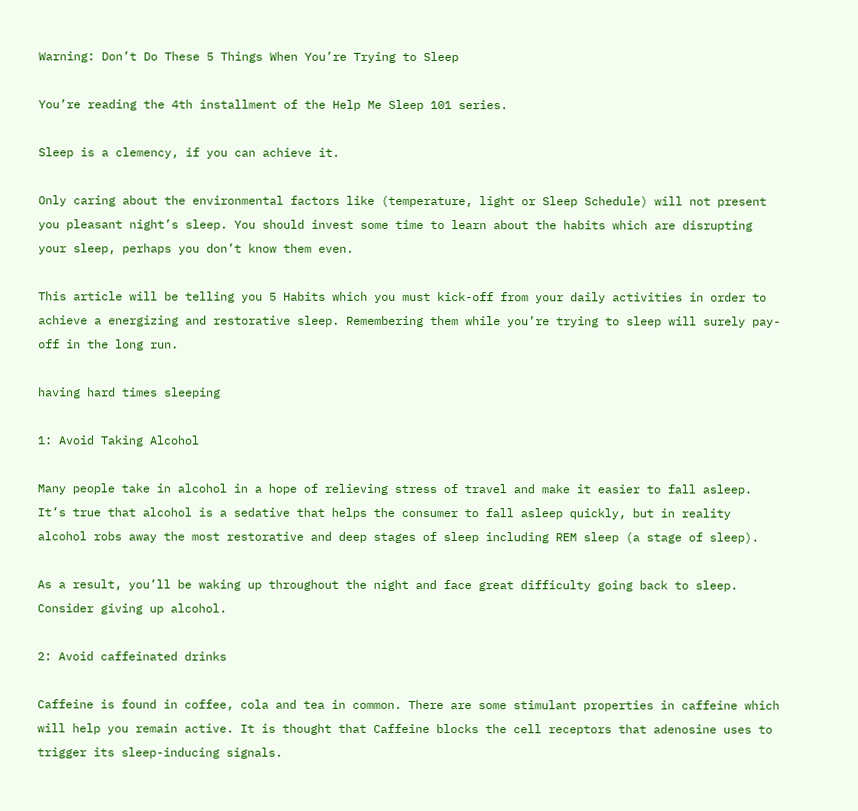Warning: Don’t Do These 5 Things When You’re Trying to Sleep

You’re reading the 4th installment of the Help Me Sleep 101 series.

Sleep is a clemency, if you can achieve it.

Only caring about the environmental factors like (temperature, light or Sleep Schedule) will not present you pleasant night’s sleep. You should invest some time to learn about the habits which are disrupting your sleep, perhaps you don’t know them even.

This article will be telling you 5 Habits which you must kick-off from your daily activities in order to achieve a energizing and restorative sleep. Remembering them while you’re trying to sleep will surely pay-off in the long run.

having hard times sleeping

1: Avoid Taking Alcohol

Many people take in alcohol in a hope of relieving stress of travel and make it easier to fall asleep.   It’s true that alcohol is a sedative that helps the consumer to fall asleep quickly, but in reality alcohol robs away the most restorative and deep stages of sleep including REM sleep (a stage of sleep).

As a result, you’ll be waking up throughout the night and face great difficulty going back to sleep. Consider giving up alcohol.

2: Avoid caffeinated drinks

Caffeine is found in coffee, cola and tea in common. There are some stimulant properties in caffeine which will help you remain active. It is thought that Caffeine blocks the cell receptors that adenosine uses to trigger its sleep-inducing signals.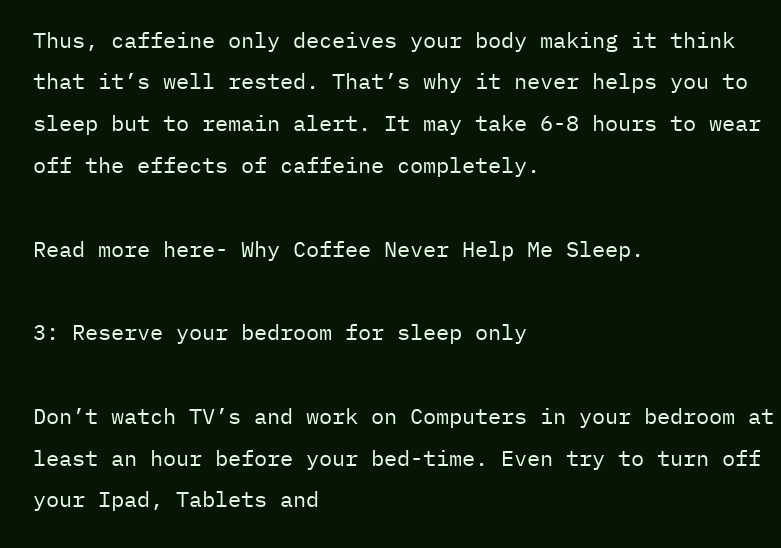Thus, caffeine only deceives your body making it think that it’s well rested. That’s why it never helps you to sleep but to remain alert. It may take 6-8 hours to wear off the effects of caffeine completely.

Read more here- Why Coffee Never Help Me Sleep.

3: Reserve your bedroom for sleep only

Don’t watch TV’s and work on Computers in your bedroom at least an hour before your bed-time. Even try to turn off your Ipad, Tablets and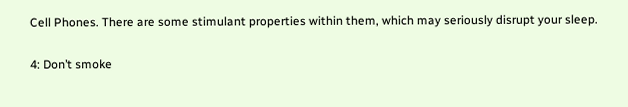Cell Phones. There are some stimulant properties within them, which may seriously disrupt your sleep.

4: Don’t smoke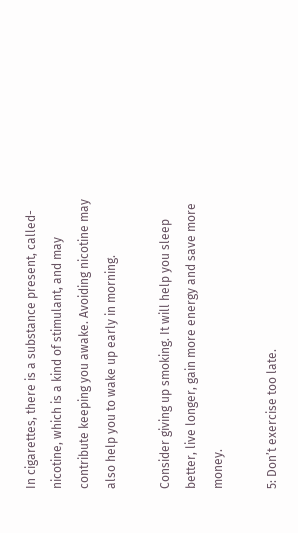In cigarettes, there is a substance present, called- nicotine, which is a kind of stimulant, and may contribute keeping you awake. Avoiding nicotine may also help you to wake up early in morning.

Consider giving up smoking. It will help you sleep better, live longer, gain more energy and save more money.

5: Don’t exercise too late.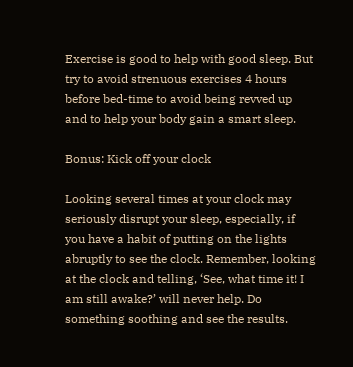Exercise is good to help with good sleep. But try to avoid strenuous exercises 4 hours before bed-time to avoid being revved up and to help your body gain a smart sleep.

Bonus: Kick off your clock

Looking several times at your clock may seriously disrupt your sleep, especially, if you have a habit of putting on the lights abruptly to see the clock. Remember, looking at the clock and telling, ‘See, what time it! I am still awake?’ will never help. Do something soothing and see the results.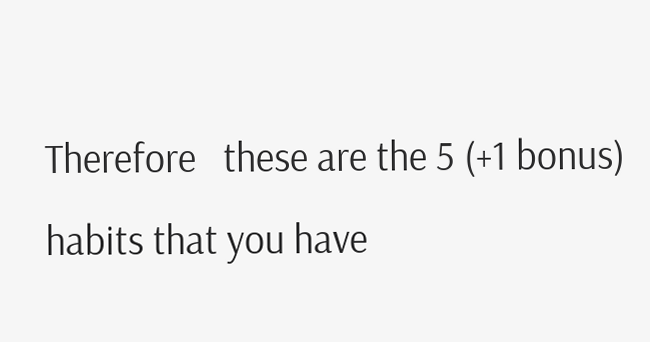Therefore   these are the 5 (+1 bonus) habits that you have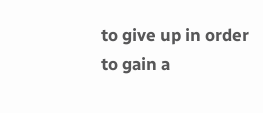to give up in order to gain a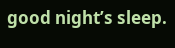good night’s sleep.